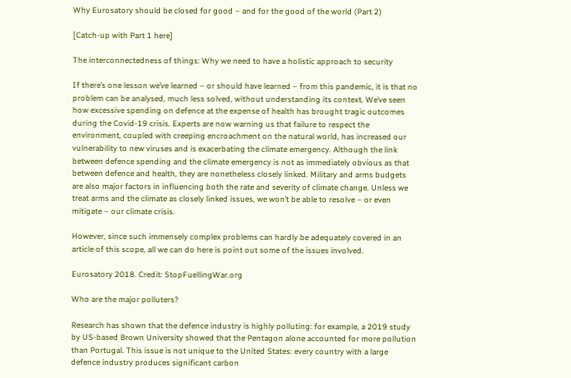Why Eurosatory should be closed for good – and for the good of the world (Part 2)

[Catch-up with Part 1 here]

The interconnectedness of things: Why we need to have a holistic approach to security

If there’s one lesson we’ve learned – or should have learned – from this pandemic, it is that no problem can be analysed, much less solved, without understanding its context. We’ve seen how excessive spending on defence at the expense of health has brought tragic outcomes during the Covid-19 crisis. Experts are now warning us that failure to respect the environment, coupled with creeping encroachment on the natural world, has increased our vulnerability to new viruses and is exacerbating the climate emergency. Although the link between defence spending and the climate emergency is not as immediately obvious as that between defence and health, they are nonetheless closely linked. Military and arms budgets are also major factors in influencing both the rate and severity of climate change. Unless we treat arms and the climate as closely linked issues, we won’t be able to resolve – or even mitigate – our climate crisis.

However, since such immensely complex problems can hardly be adequately covered in an article of this scope, all we can do here is point out some of the issues involved.

Eurosatory 2018. Credit: StopFuellingWar.org

Who are the major polluters?

Research has shown that the defence industry is highly polluting: for example, a 2019 study by US-based Brown University showed that the Pentagon alone accounted for more pollution than Portugal. This issue is not unique to the United States: every country with a large defence industry produces significant carbon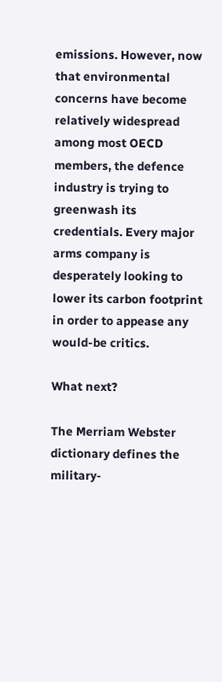emissions. However, now that environmental concerns have become relatively widespread among most OECD members, the defence industry is trying to greenwash its credentials. Every major arms company is desperately looking to lower its carbon footprint in order to appease any would-be critics.

What next?

The Merriam Webster dictionary defines the military-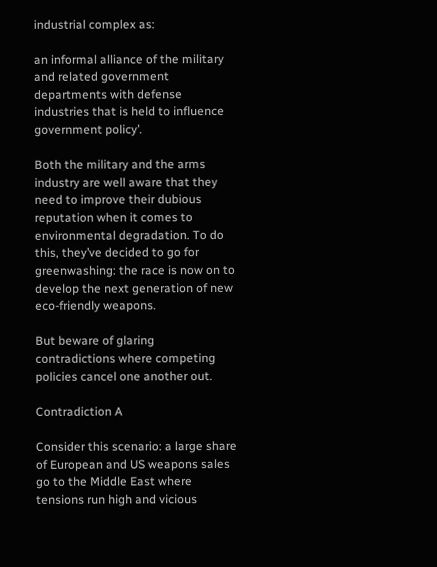industrial complex as:

an informal alliance of the military and related government departments with defense industries that is held to influence government policy’.

Both the military and the arms industry are well aware that they need to improve their dubious reputation when it comes to environmental degradation. To do this, they’ve decided to go for greenwashing: the race is now on to develop the next generation of new eco-friendly weapons.

But beware of glaring contradictions where competing policies cancel one another out.

Contradiction A

Consider this scenario: a large share of European and US weapons sales go to the Middle East where tensions run high and vicious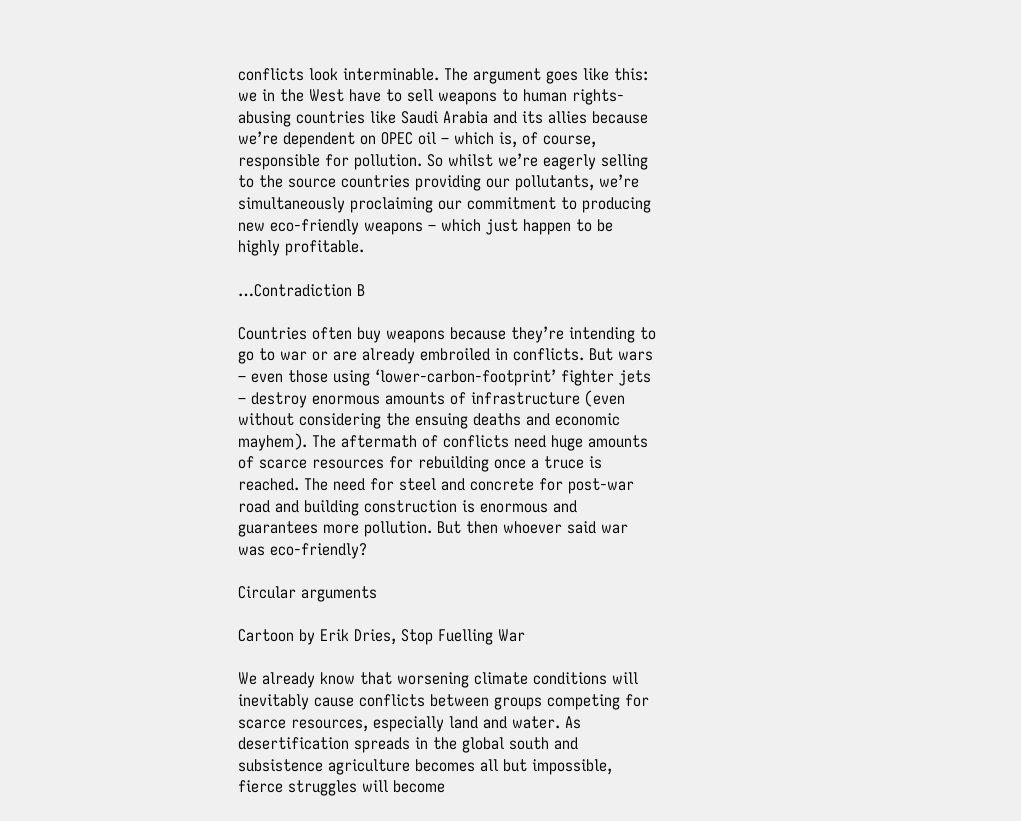conflicts look interminable. The argument goes like this: we in the West have to sell weapons to human rights-abusing countries like Saudi Arabia and its allies because we’re dependent on OPEC oil – which is, of course, responsible for pollution. So whilst we’re eagerly selling to the source countries providing our pollutants, we’re simultaneously proclaiming our commitment to producing new eco-friendly weapons – which just happen to be highly profitable.

…Contradiction B

Countries often buy weapons because they’re intending to go to war or are already embroiled in conflicts. But wars – even those using ‘lower-carbon-footprint’ fighter jets – destroy enormous amounts of infrastructure (even without considering the ensuing deaths and economic mayhem). The aftermath of conflicts need huge amounts of scarce resources for rebuilding once a truce is reached. The need for steel and concrete for post-war road and building construction is enormous and guarantees more pollution. But then whoever said war was eco-friendly?

Circular arguments

Cartoon by Erik Dries, Stop Fuelling War

We already know that worsening climate conditions will inevitably cause conflicts between groups competing for scarce resources, especially land and water. As desertification spreads in the global south and subsistence agriculture becomes all but impossible, fierce struggles will become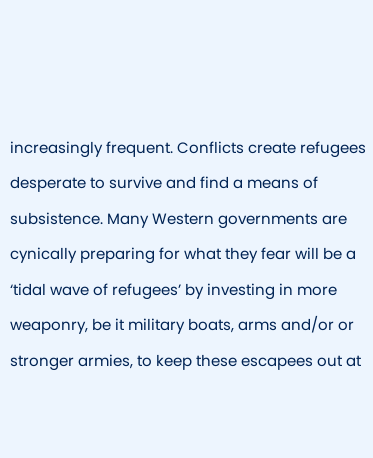increasingly frequent. Conflicts create refugees desperate to survive and find a means of subsistence. Many Western governments are cynically preparing for what they fear will be a ‘tidal wave of refugees’ by investing in more weaponry, be it military boats, arms and/or or stronger armies, to keep these escapees out at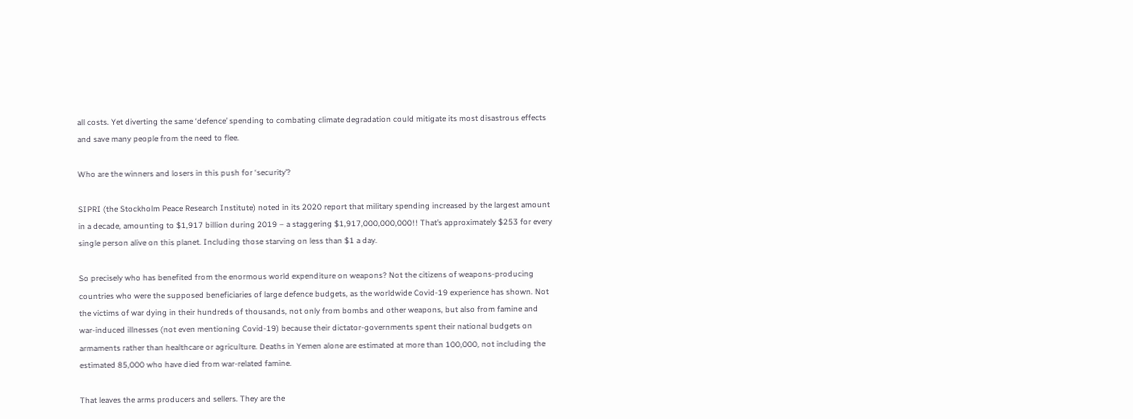all costs. Yet diverting the same ‘defence’ spending to combating climate degradation could mitigate its most disastrous effects and save many people from the need to flee.

Who are the winners and losers in this push for ‘security’?

SIPRI (the Stockholm Peace Research Institute) noted in its 2020 report that military spending increased by the largest amount in a decade, amounting to $1,917 billion during 2019 – a staggering $1,917,000,000,000!! That’s approximately $253 for every single person alive on this planet. Including those starving on less than $1 a day.

So precisely who has benefited from the enormous world expenditure on weapons? Not the citizens of weapons-producing countries who were the supposed beneficiaries of large defence budgets, as the worldwide Covid-19 experience has shown. Not the victims of war dying in their hundreds of thousands, not only from bombs and other weapons, but also from famine and war-induced illnesses (not even mentioning Covid-19) because their dictator-governments spent their national budgets on armaments rather than healthcare or agriculture. Deaths in Yemen alone are estimated at more than 100,000, not including the estimated 85,000 who have died from war-related famine.

That leaves the arms producers and sellers. They are the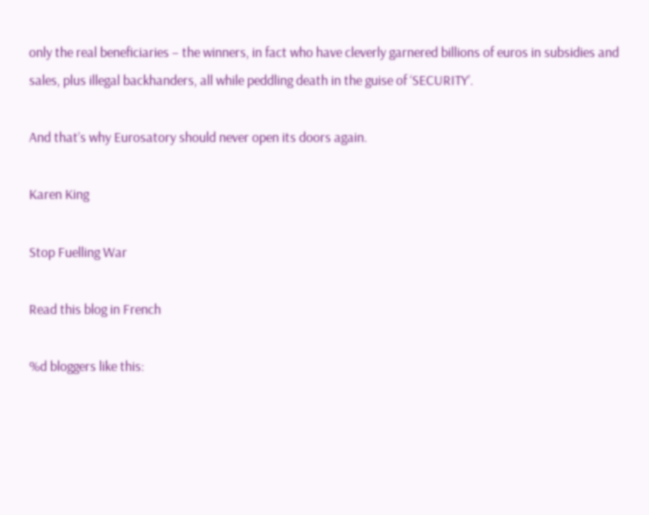only the real beneficiaries – the winners, in fact who have cleverly garnered billions of euros in subsidies and sales, plus illegal backhanders, all while peddling death in the guise of ‘SECURITY’.

And that’s why Eurosatory should never open its doors again.

Karen King

Stop Fuelling War

Read this blog in French

%d bloggers like this: